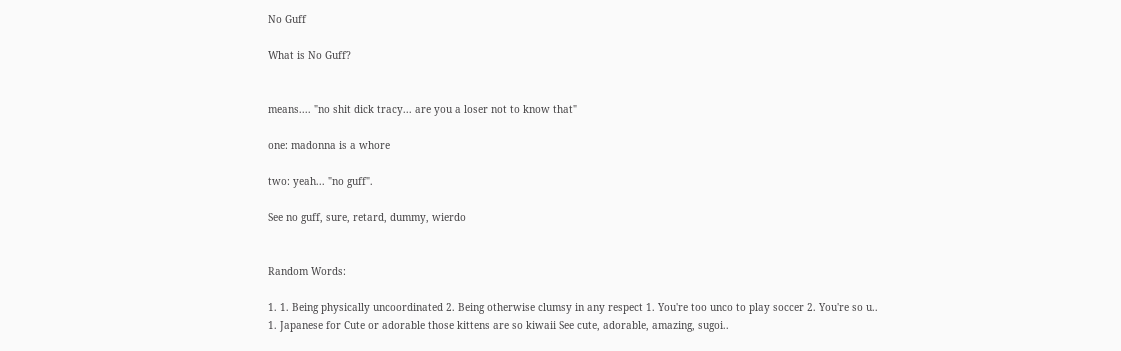No Guff

What is No Guff?


means.... "no shit dick tracy... are you a loser not to know that"

one: madonna is a whore

two: yeah... "no guff".

See no guff, sure, retard, dummy, wierdo


Random Words:

1. 1. Being physically uncoordinated 2. Being otherwise clumsy in any respect 1. You're too unco to play soccer 2. You're so u..
1. Japanese for Cute or adorable those kittens are so kiwaii See cute, adorable, amazing, sugoi..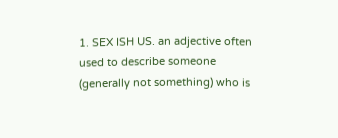1. SEX ISH US. an adjective often used to describe someone (generally not something) who is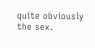quite obviously the sex.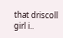that driscoll girl i..